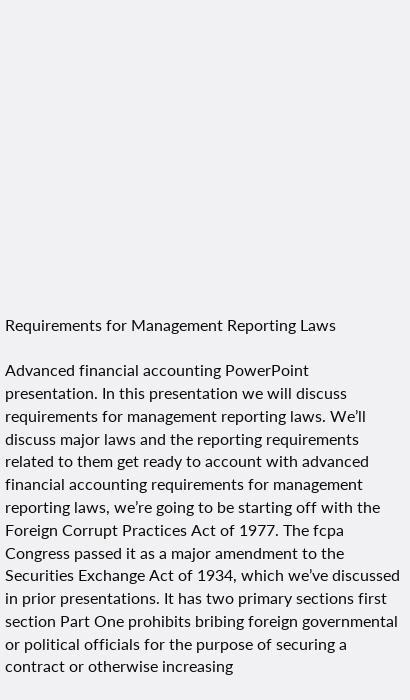Requirements for Management Reporting Laws

Advanced financial accounting PowerPoint presentation. In this presentation we will discuss requirements for management reporting laws. We’ll discuss major laws and the reporting requirements related to them get ready to account with advanced financial accounting requirements for management reporting laws, we’re going to be starting off with the Foreign Corrupt Practices Act of 1977. The fcpa Congress passed it as a major amendment to the Securities Exchange Act of 1934, which we’ve discussed in prior presentations. It has two primary sections first section Part One prohibits bribing foreign governmental or political officials for the purpose of securing a contract or otherwise increasing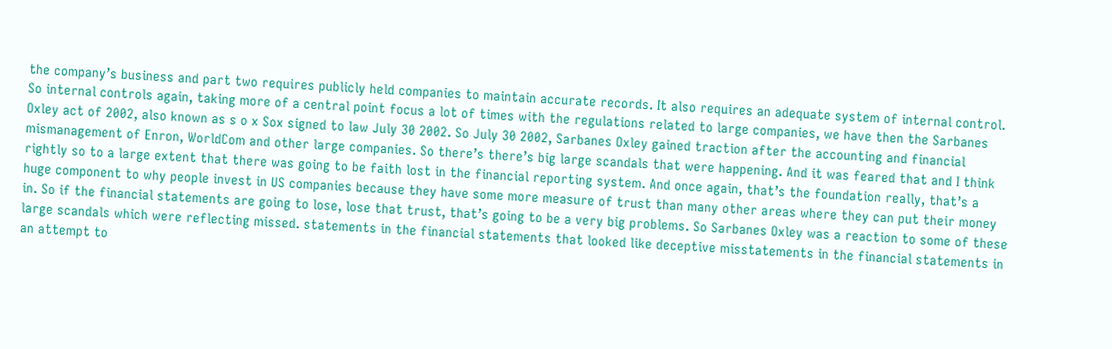the company’s business and part two requires publicly held companies to maintain accurate records. It also requires an adequate system of internal control. So internal controls again, taking more of a central point focus a lot of times with the regulations related to large companies, we have then the Sarbanes Oxley act of 2002, also known as s o x Sox signed to law July 30 2002. So July 30 2002, Sarbanes Oxley gained traction after the accounting and financial mismanagement of Enron, WorldCom and other large companies. So there’s there’s big large scandals that were happening. And it was feared that and I think rightly so to a large extent that there was going to be faith lost in the financial reporting system. And once again, that’s the foundation really, that’s a huge component to why people invest in US companies because they have some more measure of trust than many other areas where they can put their money in. So if the financial statements are going to lose, lose that trust, that’s going to be a very big problems. So Sarbanes Oxley was a reaction to some of these large scandals which were reflecting missed. statements in the financial statements that looked like deceptive misstatements in the financial statements in an attempt to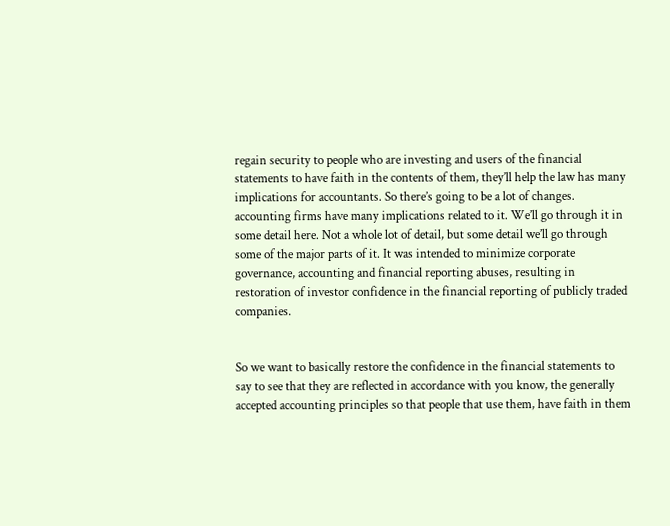regain security to people who are investing and users of the financial statements to have faith in the contents of them, they’ll help the law has many implications for accountants. So there’s going to be a lot of changes. accounting firms have many implications related to it. We’ll go through it in some detail here. Not a whole lot of detail, but some detail we’ll go through some of the major parts of it. It was intended to minimize corporate governance, accounting and financial reporting abuses, resulting in restoration of investor confidence in the financial reporting of publicly traded companies.


So we want to basically restore the confidence in the financial statements to say to see that they are reflected in accordance with you know, the generally accepted accounting principles so that people that use them, have faith in them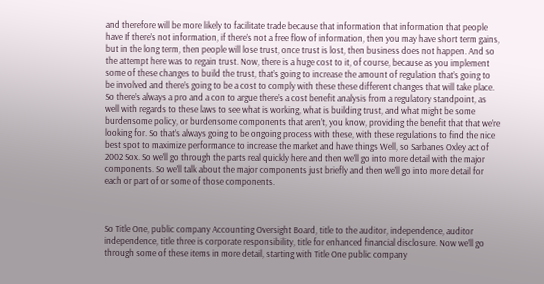and therefore will be more likely to facilitate trade because that information that information that people have If there’s not information, if there’s not a free flow of information, then you may have short term gains, but in the long term, then people will lose trust, once trust is lost, then business does not happen. And so the attempt here was to regain trust. Now, there is a huge cost to it, of course, because as you implement some of these changes to build the trust, that’s going to increase the amount of regulation that’s going to be involved and there’s going to be a cost to comply with these these different changes that will take place. So there’s always a pro and a con to argue there’s a cost benefit analysis from a regulatory standpoint, as well with regards to these laws to see what is working, what is building trust, and what might be some burdensome policy, or burdensome components that aren’t, you know, providing the benefit that that we’re looking for. So that’s always going to be ongoing process with these, with these regulations to find the nice best spot to maximize performance to increase the market and have things Well, so Sarbanes Oxley act of 2002 Sox. So we’ll go through the parts real quickly here and then we’ll go into more detail with the major components. So we’ll talk about the major components just briefly and then we’ll go into more detail for each or part of or some of those components.



So Title One, public company Accounting Oversight Board, title to the auditor, independence, auditor independence, title three is corporate responsibility, title for enhanced financial disclosure. Now we’ll go through some of these items in more detail, starting with Title One public company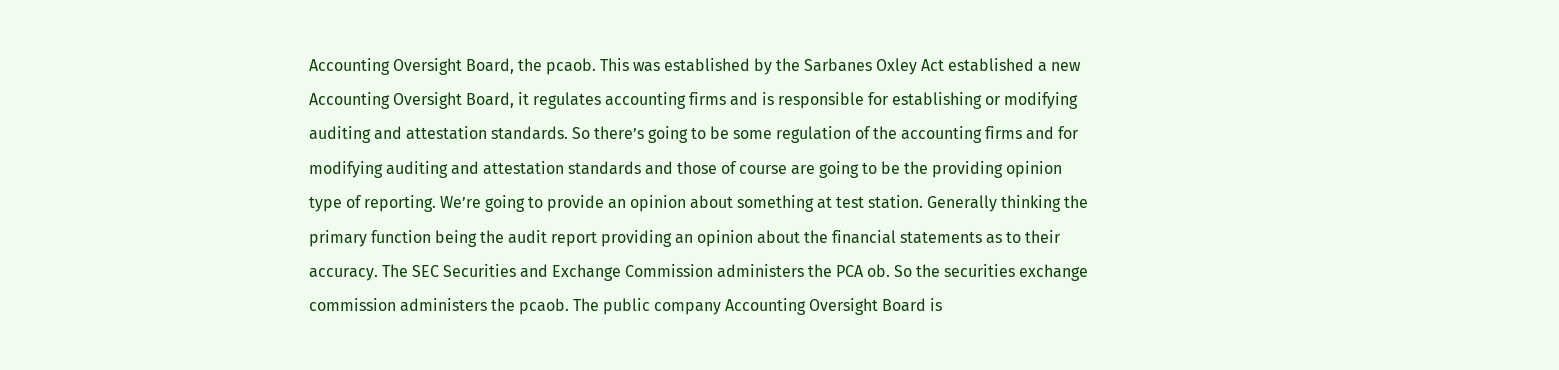Accounting Oversight Board, the pcaob. This was established by the Sarbanes Oxley Act established a new Accounting Oversight Board, it regulates accounting firms and is responsible for establishing or modifying auditing and attestation standards. So there’s going to be some regulation of the accounting firms and for modifying auditing and attestation standards and those of course are going to be the providing opinion type of reporting. We’re going to provide an opinion about something at test station. Generally thinking the primary function being the audit report providing an opinion about the financial statements as to their accuracy. The SEC Securities and Exchange Commission administers the PCA ob. So the securities exchange commission administers the pcaob. The public company Accounting Oversight Board is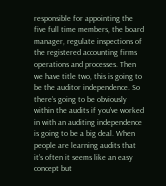responsible for appointing the five full time members, the board manager, regulate inspections of the registered accounting firms operations and processes. Then we have title two, this is going to be the auditor independence. So there’s going to be obviously within the audits if you’ve worked in with an auditing independence is going to be a big deal. When people are learning audits that it’s often it seems like an easy concept but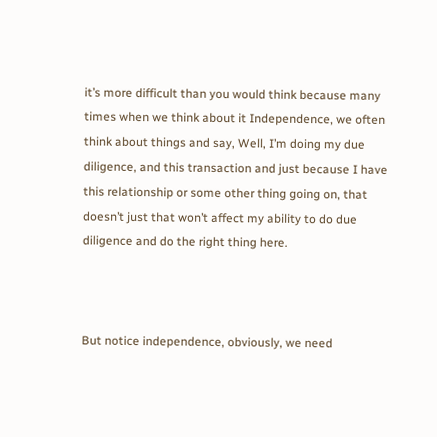it’s more difficult than you would think because many times when we think about it Independence, we often think about things and say, Well, I’m doing my due diligence, and this transaction and just because I have this relationship or some other thing going on, that doesn’t just that won’t affect my ability to do due diligence and do the right thing here.



But notice independence, obviously, we need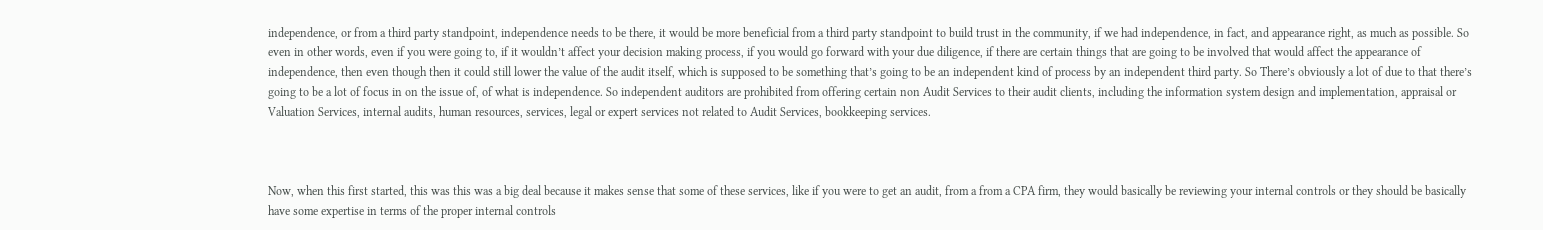independence, or from a third party standpoint, independence needs to be there, it would be more beneficial from a third party standpoint to build trust in the community, if we had independence, in fact, and appearance right, as much as possible. So even in other words, even if you were going to, if it wouldn’t affect your decision making process, if you would go forward with your due diligence, if there are certain things that are going to be involved that would affect the appearance of independence, then even though then it could still lower the value of the audit itself, which is supposed to be something that’s going to be an independent kind of process by an independent third party. So There’s obviously a lot of due to that there’s going to be a lot of focus in on the issue of, of what is independence. So independent auditors are prohibited from offering certain non Audit Services to their audit clients, including the information system design and implementation, appraisal or Valuation Services, internal audits, human resources, services, legal or expert services not related to Audit Services, bookkeeping services.



Now, when this first started, this was this was a big deal because it makes sense that some of these services, like if you were to get an audit, from a from a CPA firm, they would basically be reviewing your internal controls or they should be basically have some expertise in terms of the proper internal controls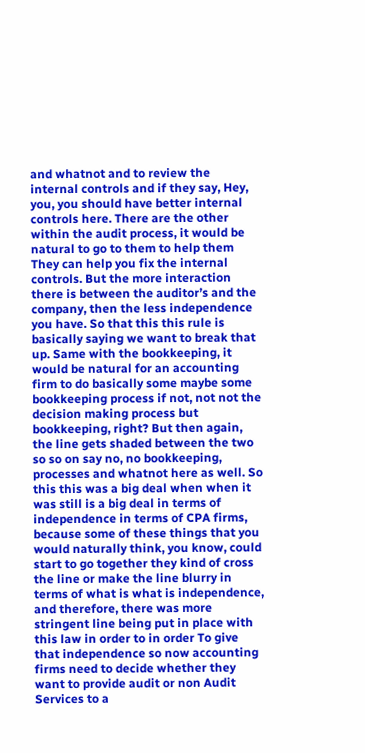and whatnot and to review the internal controls and if they say, Hey, you, you should have better internal controls here. There are the other within the audit process, it would be natural to go to them to help them They can help you fix the internal controls. But the more interaction there is between the auditor’s and the company, then the less independence you have. So that this this rule is basically saying we want to break that up. Same with the bookkeeping, it would be natural for an accounting firm to do basically some maybe some bookkeeping process if not, not not the decision making process but bookkeeping, right? But then again, the line gets shaded between the two so so on say no, no bookkeeping, processes and whatnot here as well. So this this was a big deal when when it was still is a big deal in terms of independence in terms of CPA firms, because some of these things that you would naturally think, you know, could start to go together they kind of cross the line or make the line blurry in terms of what is what is independence, and therefore, there was more stringent line being put in place with this law in order to in order To give that independence so now accounting firms need to decide whether they want to provide audit or non Audit Services to a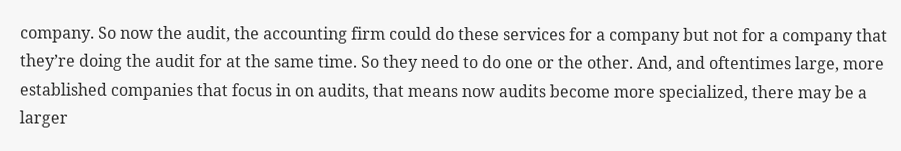company. So now the audit, the accounting firm could do these services for a company but not for a company that they’re doing the audit for at the same time. So they need to do one or the other. And, and oftentimes large, more established companies that focus in on audits, that means now audits become more specialized, there may be a larger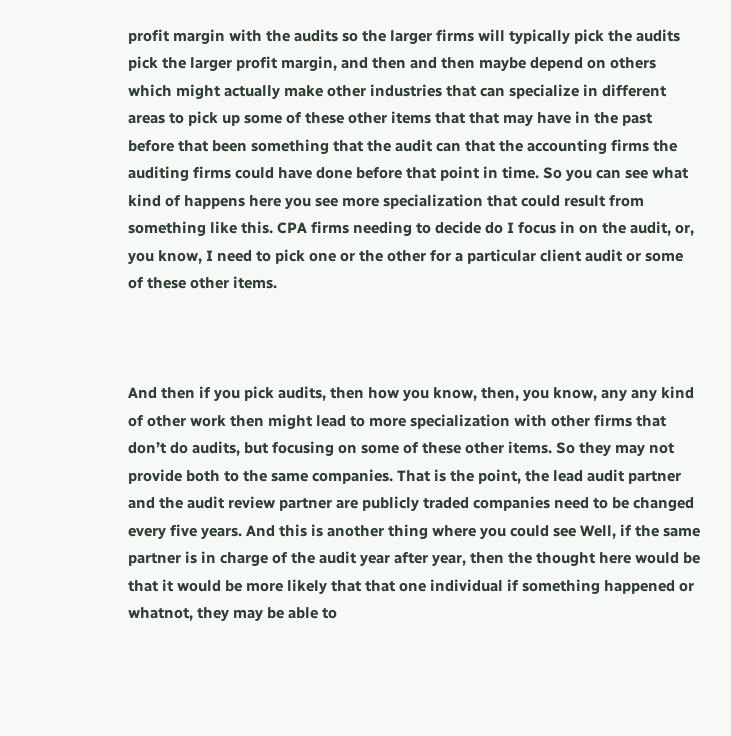profit margin with the audits so the larger firms will typically pick the audits pick the larger profit margin, and then and then maybe depend on others which might actually make other industries that can specialize in different areas to pick up some of these other items that that may have in the past before that been something that the audit can that the accounting firms the auditing firms could have done before that point in time. So you can see what kind of happens here you see more specialization that could result from something like this. CPA firms needing to decide do I focus in on the audit, or, you know, I need to pick one or the other for a particular client audit or some of these other items.



And then if you pick audits, then how you know, then, you know, any any kind of other work then might lead to more specialization with other firms that don’t do audits, but focusing on some of these other items. So they may not provide both to the same companies. That is the point, the lead audit partner and the audit review partner are publicly traded companies need to be changed every five years. And this is another thing where you could see Well, if the same partner is in charge of the audit year after year, then the thought here would be that it would be more likely that that one individual if something happened or whatnot, they may be able to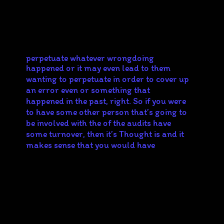perpetuate whatever wrongdoing happened or it may even lead to them wanting to perpetuate in order to cover up an error even or something that happened in the past, right. So if you were to have some other person that’s going to be involved with the of the audits have some turnover, then it’s Thought is and it makes sense that you would have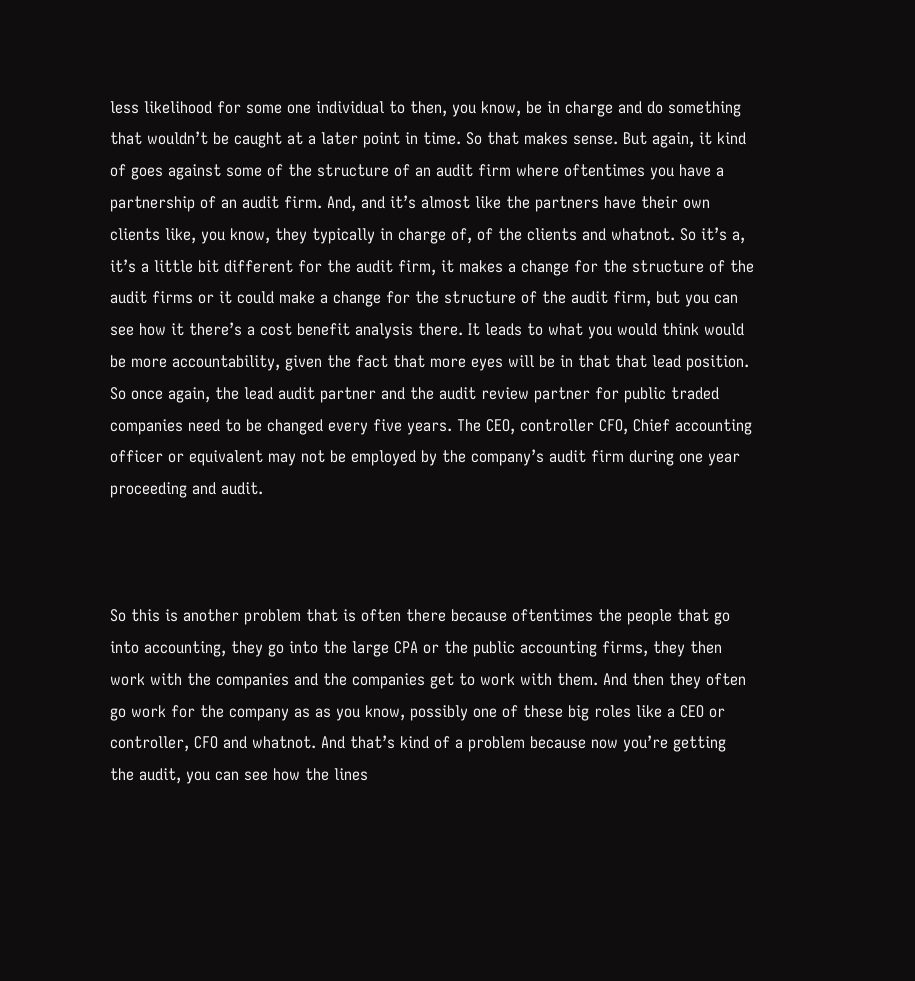less likelihood for some one individual to then, you know, be in charge and do something that wouldn’t be caught at a later point in time. So that makes sense. But again, it kind of goes against some of the structure of an audit firm where oftentimes you have a partnership of an audit firm. And, and it’s almost like the partners have their own clients like, you know, they typically in charge of, of the clients and whatnot. So it’s a, it’s a little bit different for the audit firm, it makes a change for the structure of the audit firms or it could make a change for the structure of the audit firm, but you can see how it there’s a cost benefit analysis there. It leads to what you would think would be more accountability, given the fact that more eyes will be in that that lead position. So once again, the lead audit partner and the audit review partner for public traded companies need to be changed every five years. The CEO, controller CFO, Chief accounting officer or equivalent may not be employed by the company’s audit firm during one year proceeding and audit.



So this is another problem that is often there because oftentimes the people that go into accounting, they go into the large CPA or the public accounting firms, they then work with the companies and the companies get to work with them. And then they often go work for the company as as you know, possibly one of these big roles like a CEO or controller, CFO and whatnot. And that’s kind of a problem because now you’re getting the audit, you can see how the lines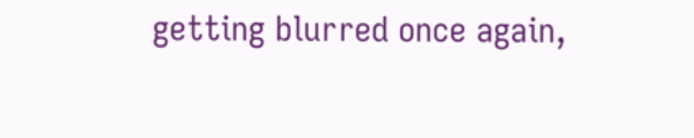getting blurred once again,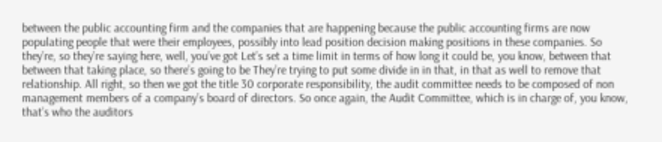between the public accounting firm and the companies that are happening because the public accounting firms are now populating people that were their employees, possibly into lead position decision making positions in these companies. So they’re, so they’re saying here, well, you’ve got Let’s set a time limit in terms of how long it could be, you know, between that between that taking place, so there’s going to be They’re trying to put some divide in in that, in that as well to remove that relationship. All right, so then we got the title 30 corporate responsibility, the audit committee needs to be composed of non management members of a company’s board of directors. So once again, the Audit Committee, which is in charge of, you know, that’s who the auditors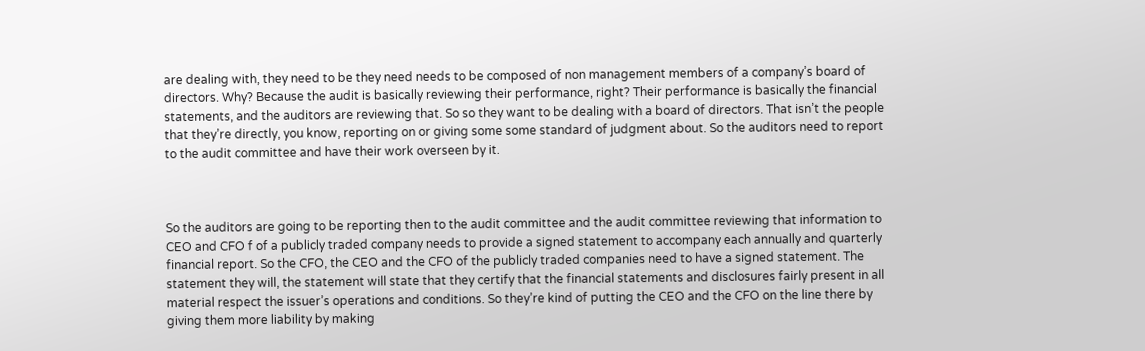are dealing with, they need to be they need needs to be composed of non management members of a company’s board of directors. Why? Because the audit is basically reviewing their performance, right? Their performance is basically the financial statements, and the auditors are reviewing that. So so they want to be dealing with a board of directors. That isn’t the people that they’re directly, you know, reporting on or giving some some standard of judgment about. So the auditors need to report to the audit committee and have their work overseen by it.



So the auditors are going to be reporting then to the audit committee and the audit committee reviewing that information to CEO and CFO f of a publicly traded company needs to provide a signed statement to accompany each annually and quarterly financial report. So the CFO, the CEO and the CFO of the publicly traded companies need to have a signed statement. The statement they will, the statement will state that they certify that the financial statements and disclosures fairly present in all material respect the issuer’s operations and conditions. So they’re kind of putting the CEO and the CFO on the line there by giving them more liability by making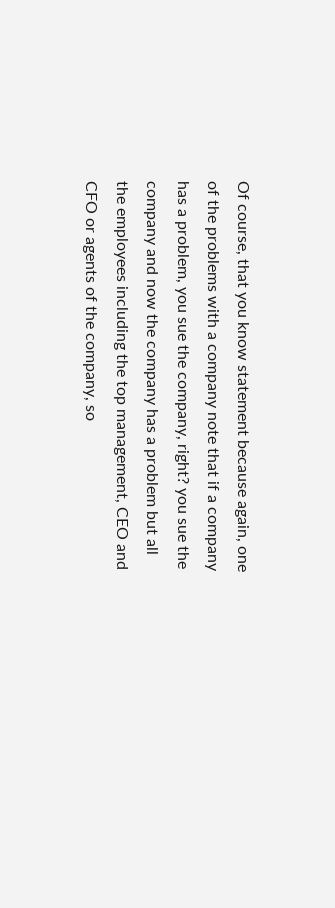Of course, that you know statement because again, one of the problems with a company note that if a company has a problem, you sue the company, right? you sue the company and now the company has a problem but all the employees including the top management, CEO and CFO or agents of the company, so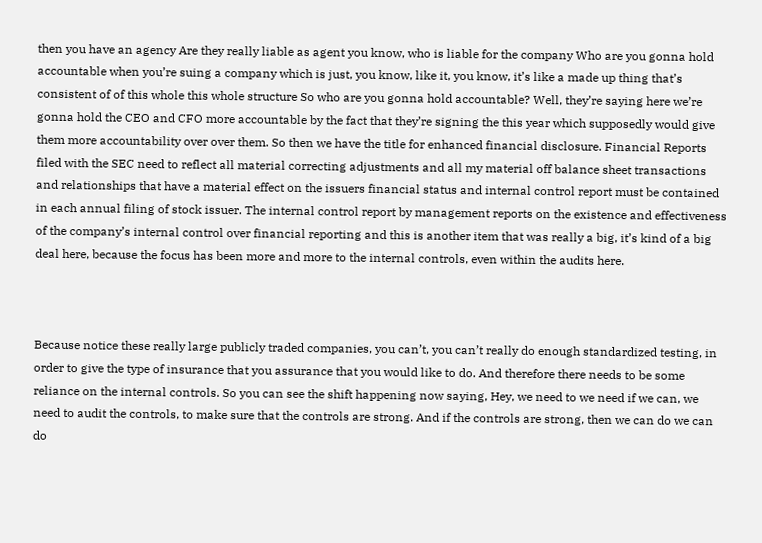then you have an agency Are they really liable as agent you know, who is liable for the company Who are you gonna hold accountable when you’re suing a company which is just, you know, like it, you know, it’s like a made up thing that’s consistent of of this whole this whole structure So who are you gonna hold accountable? Well, they’re saying here we’re gonna hold the CEO and CFO more accountable by the fact that they’re signing the this year which supposedly would give them more accountability over over them. So then we have the title for enhanced financial disclosure. Financial Reports filed with the SEC need to reflect all material correcting adjustments and all my material off balance sheet transactions and relationships that have a material effect on the issuers financial status and internal control report must be contained in each annual filing of stock issuer. The internal control report by management reports on the existence and effectiveness of the company’s internal control over financial reporting and this is another item that was really a big, it’s kind of a big deal here, because the focus has been more and more to the internal controls, even within the audits here.



Because notice these really large publicly traded companies, you can’t, you can’t really do enough standardized testing, in order to give the type of insurance that you assurance that you would like to do. And therefore there needs to be some reliance on the internal controls. So you can see the shift happening now saying, Hey, we need to we need if we can, we need to audit the controls, to make sure that the controls are strong. And if the controls are strong, then we can do we can do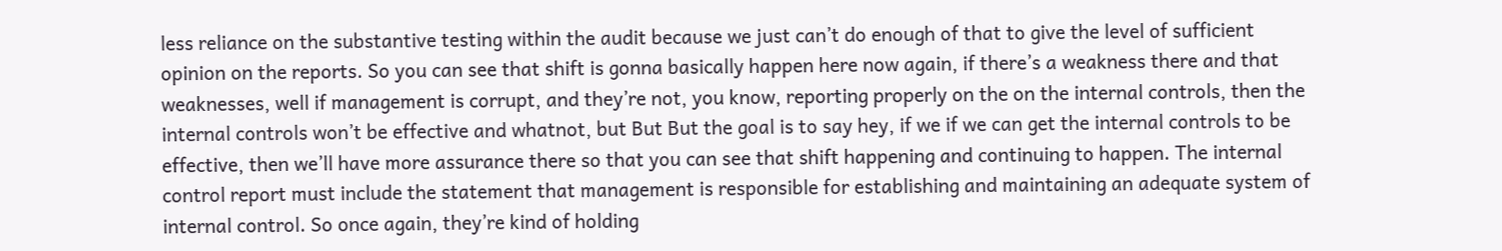less reliance on the substantive testing within the audit because we just can’t do enough of that to give the level of sufficient opinion on the reports. So you can see that shift is gonna basically happen here now again, if there’s a weakness there and that weaknesses, well if management is corrupt, and they’re not, you know, reporting properly on the on the internal controls, then the internal controls won’t be effective and whatnot, but But But the goal is to say hey, if we if we can get the internal controls to be effective, then we’ll have more assurance there so that you can see that shift happening and continuing to happen. The internal control report must include the statement that management is responsible for establishing and maintaining an adequate system of internal control. So once again, they’re kind of holding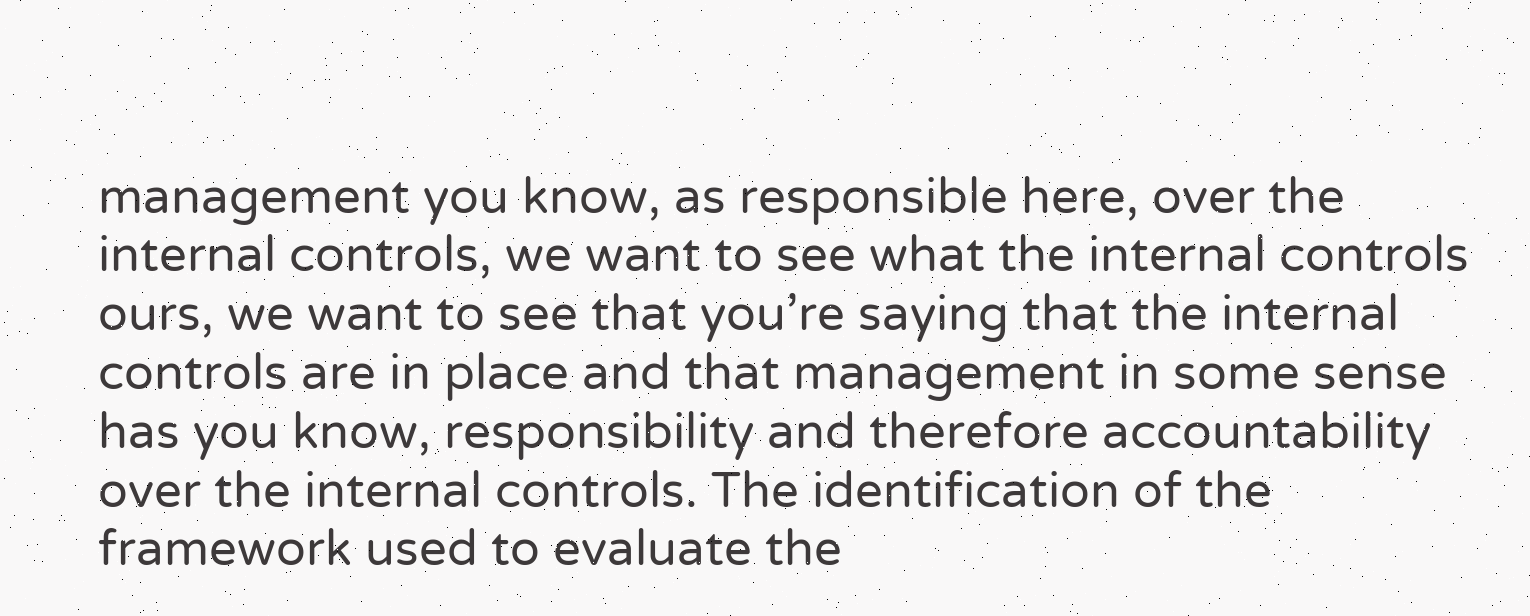management you know, as responsible here, over the internal controls, we want to see what the internal controls ours, we want to see that you’re saying that the internal controls are in place and that management in some sense has you know, responsibility and therefore accountability over the internal controls. The identification of the framework used to evaluate the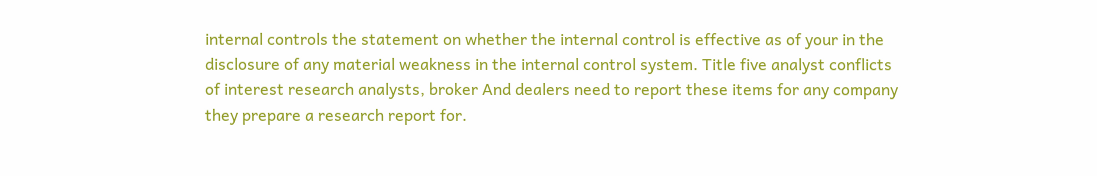internal controls the statement on whether the internal control is effective as of your in the disclosure of any material weakness in the internal control system. Title five analyst conflicts of interest research analysts, broker And dealers need to report these items for any company they prepare a research report for.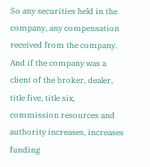So any securities held in the company, any compensation received from the company. And if the company was a client of the broker, dealer, title five, title six, commission resources and authority increases, increases funding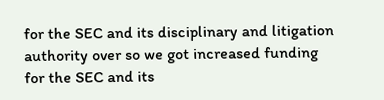for the SEC and its disciplinary and litigation authority over so we got increased funding for the SEC and its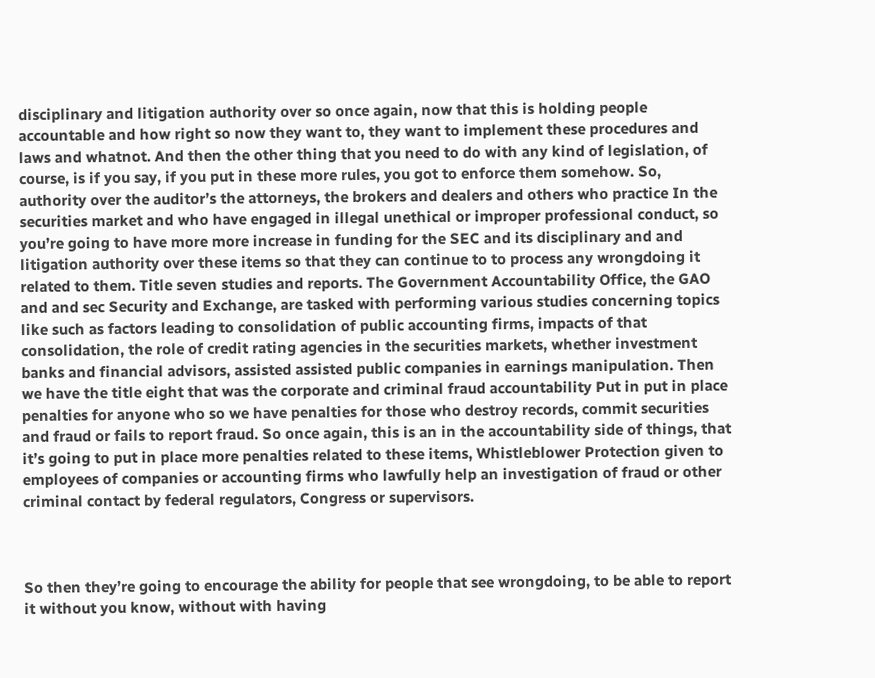disciplinary and litigation authority over so once again, now that this is holding people accountable and how right so now they want to, they want to implement these procedures and laws and whatnot. And then the other thing that you need to do with any kind of legislation, of course, is if you say, if you put in these more rules, you got to enforce them somehow. So, authority over the auditor’s the attorneys, the brokers and dealers and others who practice In the securities market and who have engaged in illegal unethical or improper professional conduct, so you’re going to have more more increase in funding for the SEC and its disciplinary and and litigation authority over these items so that they can continue to to process any wrongdoing it related to them. Title seven studies and reports. The Government Accountability Office, the GAO and and sec Security and Exchange, are tasked with performing various studies concerning topics like such as factors leading to consolidation of public accounting firms, impacts of that consolidation, the role of credit rating agencies in the securities markets, whether investment banks and financial advisors, assisted assisted public companies in earnings manipulation. Then we have the title eight that was the corporate and criminal fraud accountability Put in put in place penalties for anyone who so we have penalties for those who destroy records, commit securities and fraud or fails to report fraud. So once again, this is an in the accountability side of things, that it’s going to put in place more penalties related to these items, Whistleblower Protection given to employees of companies or accounting firms who lawfully help an investigation of fraud or other criminal contact by federal regulators, Congress or supervisors.



So then they’re going to encourage the ability for people that see wrongdoing, to be able to report it without you know, without with having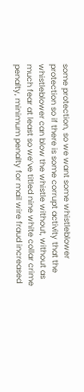some protection, so we want some whistleblower protection so if there is some corrupt activity that the whistleblower can blow the whistle without, without as much fear at least so we’ve titled nine white collar crime penalty, minimum penalty for mail wire fraud increased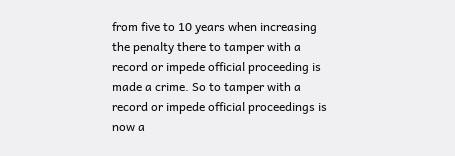from five to 10 years when increasing the penalty there to tamper with a record or impede official proceeding is made a crime. So to tamper with a record or impede official proceedings is now a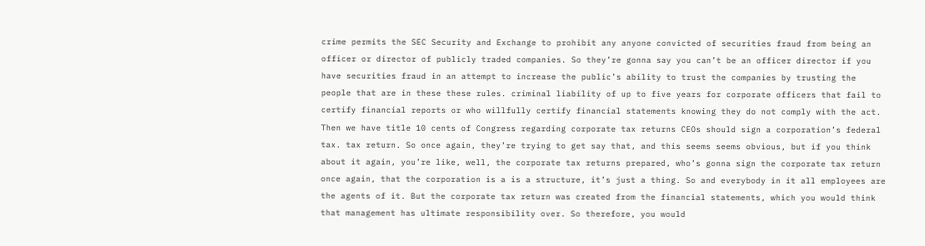crime permits the SEC Security and Exchange to prohibit any anyone convicted of securities fraud from being an officer or director of publicly traded companies. So they’re gonna say you can’t be an officer director if you have securities fraud in an attempt to increase the public’s ability to trust the companies by trusting the people that are in these these rules. criminal liability of up to five years for corporate officers that fail to certify financial reports or who willfully certify financial statements knowing they do not comply with the act. Then we have title 10 cents of Congress regarding corporate tax returns CEOs should sign a corporation’s federal tax. tax return. So once again, they’re trying to get say that, and this seems seems obvious, but if you think about it again, you’re like, well, the corporate tax returns prepared, who’s gonna sign the corporate tax return once again, that the corporation is a is a structure, it’s just a thing. So and everybody in it all employees are the agents of it. But the corporate tax return was created from the financial statements, which you would think that management has ultimate responsibility over. So therefore, you would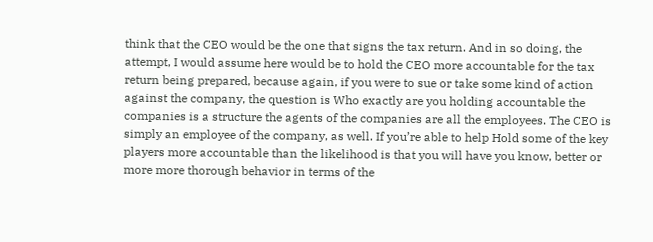think that the CEO would be the one that signs the tax return. And in so doing, the attempt, I would assume here would be to hold the CEO more accountable for the tax return being prepared, because again, if you were to sue or take some kind of action against the company, the question is Who exactly are you holding accountable the companies is a structure the agents of the companies are all the employees. The CEO is simply an employee of the company, as well. If you’re able to help Hold some of the key players more accountable than the likelihood is that you will have you know, better or more more thorough behavior in terms of the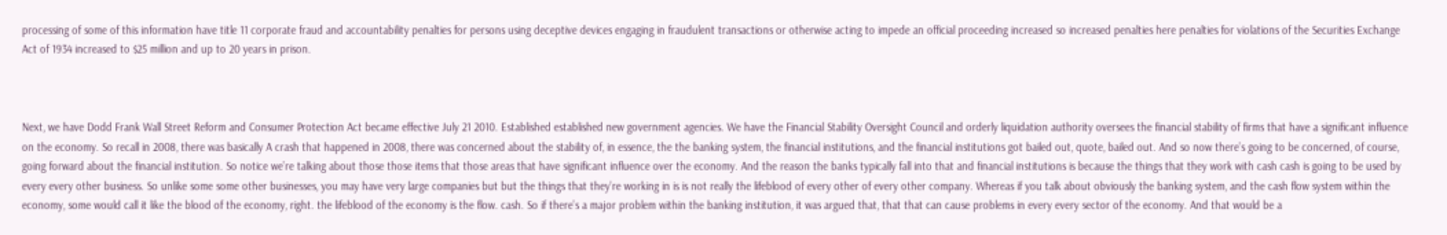processing of some of this information have title 11 corporate fraud and accountability penalties for persons using deceptive devices engaging in fraudulent transactions or otherwise acting to impede an official proceeding increased so increased penalties here penalties for violations of the Securities Exchange Act of 1934 increased to $25 million and up to 20 years in prison.



Next, we have Dodd Frank Wall Street Reform and Consumer Protection Act became effective July 21 2010. Established established new government agencies. We have the Financial Stability Oversight Council and orderly liquidation authority oversees the financial stability of firms that have a significant influence on the economy. So recall in 2008, there was basically A crash that happened in 2008, there was concerned about the stability of, in essence, the the banking system, the financial institutions, and the financial institutions got bailed out, quote, bailed out. And so now there’s going to be concerned, of course, going forward about the financial institution. So notice we’re talking about those those items that those areas that have significant influence over the economy. And the reason the banks typically fall into that and financial institutions is because the things that they work with cash cash is going to be used by every every other business. So unlike some some other businesses, you may have very large companies but but the things that they’re working in is is not really the lifeblood of every other of every other company. Whereas if you talk about obviously the banking system, and the cash flow system within the economy, some would call it like the blood of the economy, right. the lifeblood of the economy is the flow. cash. So if there’s a major problem within the banking institution, it was argued that, that that can cause problems in every every sector of the economy. And that would be a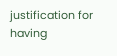justification for having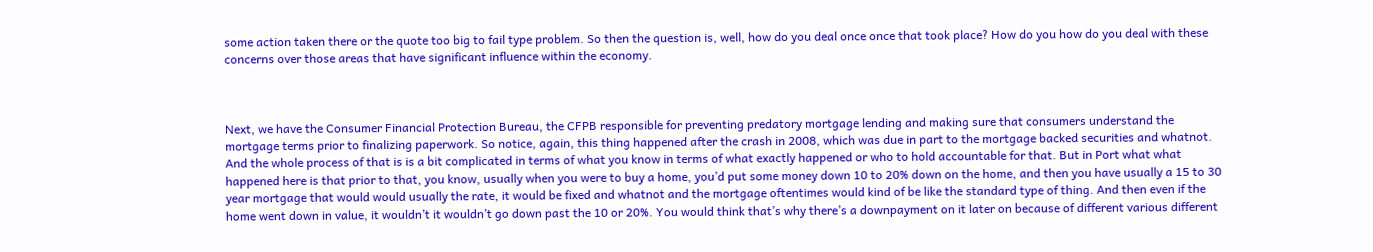some action taken there or the quote too big to fail type problem. So then the question is, well, how do you deal once once that took place? How do you how do you deal with these concerns over those areas that have significant influence within the economy.



Next, we have the Consumer Financial Protection Bureau, the CFPB responsible for preventing predatory mortgage lending and making sure that consumers understand the mortgage terms prior to finalizing paperwork. So notice, again, this thing happened after the crash in 2008, which was due in part to the mortgage backed securities and whatnot. And the whole process of that is is a bit complicated in terms of what you know in terms of what exactly happened or who to hold accountable for that. But in Port what what happened here is that prior to that, you know, usually when you were to buy a home, you’d put some money down 10 to 20% down on the home, and then you have usually a 15 to 30 year mortgage that would would usually the rate, it would be fixed and whatnot and the mortgage oftentimes would kind of be like the standard type of thing. And then even if the home went down in value, it wouldn’t it wouldn’t go down past the 10 or 20%. You would think that’s why there’s a downpayment on it later on because of different various different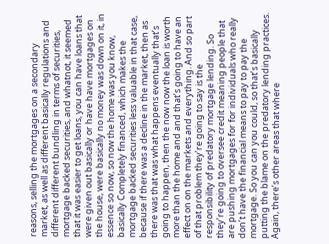reasons, selling the mortgages on a secondary market, as well as different basically regulations and different different bundling in terms of securities, mortgage backed securities, and whatnot, it seemed that it was easier to get loans, you can have loans that were given out basically or have have mortgages on the house, were basically no money was down on it, in essence so now, so now the home was you know, basically Completely financed, which makes the mortgage backed securities less valuable in that case, because if there was a decline in the market, then as there was that was what happens eventually that’s going to happen, then the now now the loan is worth more than the home and and that’s going to have an effect on on the markets and everything. And so part of that problem they’re going to say is the responsibility of predatory mortgage lending. So they’re going to oversee credit meaning people that are pushing mortgages for for individuals who really don’t have the financial means to pay to pay the mortgage. So you can you could, so that’s basically putting the blame on the predatory lending practices. Again, there’s other areas that where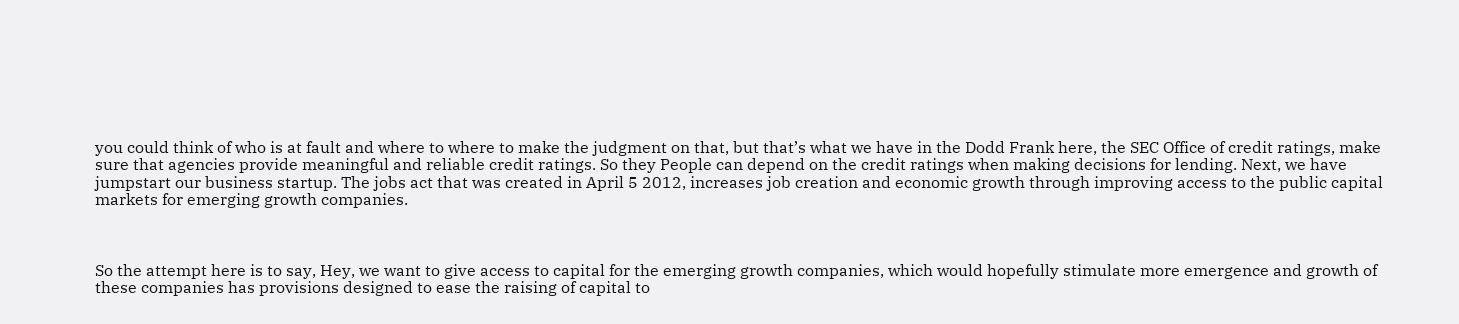you could think of who is at fault and where to where to make the judgment on that, but that’s what we have in the Dodd Frank here, the SEC Office of credit ratings, make sure that agencies provide meaningful and reliable credit ratings. So they People can depend on the credit ratings when making decisions for lending. Next, we have jumpstart our business startup. The jobs act that was created in April 5 2012, increases job creation and economic growth through improving access to the public capital markets for emerging growth companies.



So the attempt here is to say, Hey, we want to give access to capital for the emerging growth companies, which would hopefully stimulate more emergence and growth of these companies has provisions designed to ease the raising of capital to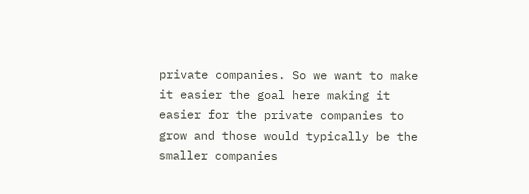private companies. So we want to make it easier the goal here making it easier for the private companies to grow and those would typically be the smaller companies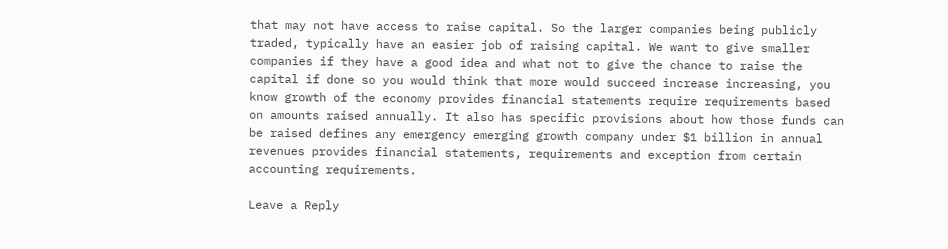that may not have access to raise capital. So the larger companies being publicly traded, typically have an easier job of raising capital. We want to give smaller companies if they have a good idea and what not to give the chance to raise the capital if done so you would think that more would succeed increase increasing, you know growth of the economy provides financial statements require requirements based on amounts raised annually. It also has specific provisions about how those funds can be raised defines any emergency emerging growth company under $1 billion in annual revenues provides financial statements, requirements and exception from certain accounting requirements.

Leave a Reply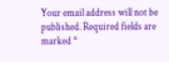Your email address will not be published. Required fields are marked *